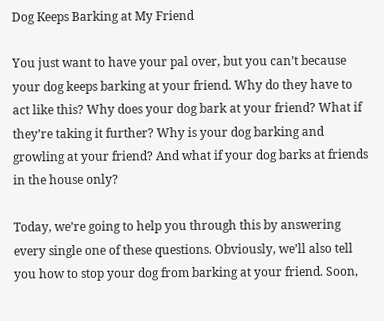Dog Keeps Barking at My Friend

You just want to have your pal over, but you can’t because your dog keeps barking at your friend. Why do they have to act like this? Why does your dog bark at your friend? What if they’re taking it further? Why is your dog barking and growling at your friend? And what if your dog barks at friends in the house only?

Today, we’re going to help you through this by answering every single one of these questions. Obviously, we’ll also tell you how to stop your dog from barking at your friend. Soon,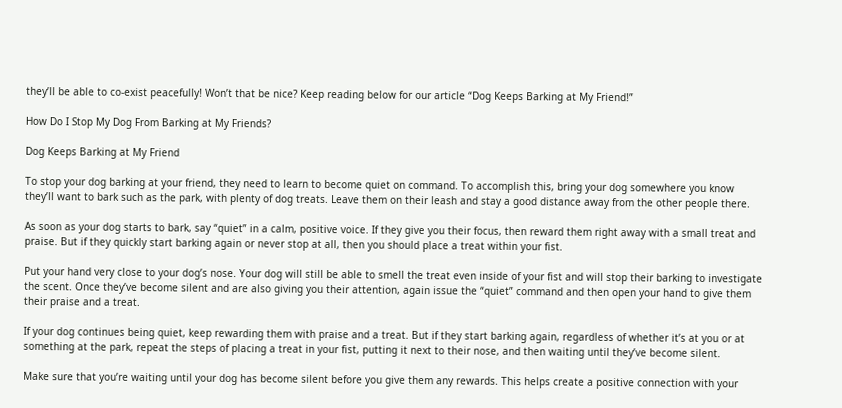they’ll be able to co-exist peacefully! Won’t that be nice? Keep reading below for our article “Dog Keeps Barking at My Friend!”

How Do I Stop My Dog From Barking at My Friends?

Dog Keeps Barking at My Friend

To stop your dog barking at your friend, they need to learn to become quiet on command. To accomplish this, bring your dog somewhere you know they’ll want to bark such as the park, with plenty of dog treats. Leave them on their leash and stay a good distance away from the other people there.

As soon as your dog starts to bark, say “quiet” in a calm, positive voice. If they give you their focus, then reward them right away with a small treat and praise. But if they quickly start barking again or never stop at all, then you should place a treat within your fist.

Put your hand very close to your dog’s nose. Your dog will still be able to smell the treat even inside of your fist and will stop their barking to investigate the scent. Once they’ve become silent and are also giving you their attention, again issue the “quiet” command and then open your hand to give them their praise and a treat.

If your dog continues being quiet, keep rewarding them with praise and a treat. But if they start barking again, regardless of whether it’s at you or at something at the park, repeat the steps of placing a treat in your fist, putting it next to their nose, and then waiting until they’ve become silent.

Make sure that you’re waiting until your dog has become silent before you give them any rewards. This helps create a positive connection with your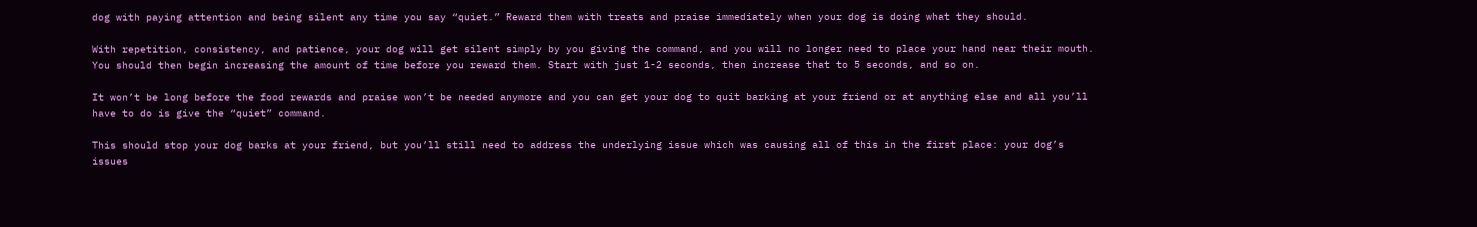dog with paying attention and being silent any time you say “quiet.” Reward them with treats and praise immediately when your dog is doing what they should.

With repetition, consistency, and patience, your dog will get silent simply by you giving the command, and you will no longer need to place your hand near their mouth. You should then begin increasing the amount of time before you reward them. Start with just 1-2 seconds, then increase that to 5 seconds, and so on.

It won’t be long before the food rewards and praise won’t be needed anymore and you can get your dog to quit barking at your friend or at anything else and all you’ll have to do is give the “quiet” command.

This should stop your dog barks at your friend, but you’ll still need to address the underlying issue which was causing all of this in the first place: your dog’s issues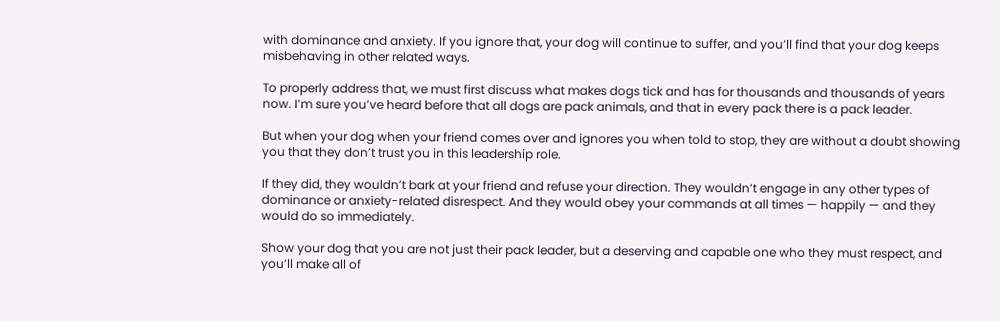with dominance and anxiety. If you ignore that, your dog will continue to suffer, and you’ll find that your dog keeps misbehaving in other related ways.

To properly address that, we must first discuss what makes dogs tick and has for thousands and thousands of years now. I’m sure you’ve heard before that all dogs are pack animals, and that in every pack there is a pack leader.

But when your dog when your friend comes over and ignores you when told to stop, they are without a doubt showing you that they don’t trust you in this leadership role.

If they did, they wouldn’t bark at your friend and refuse your direction. They wouldn’t engage in any other types of dominance or anxiety-related disrespect. And they would obey your commands at all times — happily — and they would do so immediately.

Show your dog that you are not just their pack leader, but a deserving and capable one who they must respect, and you’ll make all of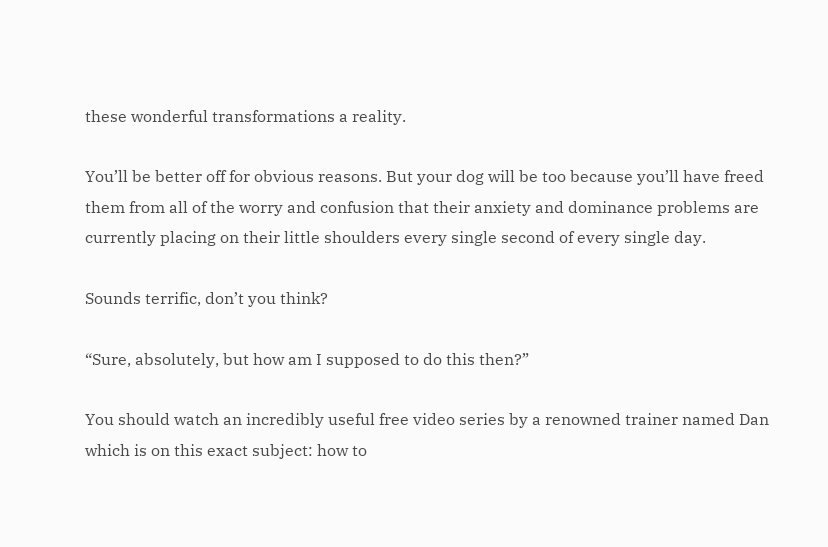these wonderful transformations a reality.

You’ll be better off for obvious reasons. But your dog will be too because you’ll have freed them from all of the worry and confusion that their anxiety and dominance problems are currently placing on their little shoulders every single second of every single day.

Sounds terrific, don’t you think?

“Sure, absolutely, but how am I supposed to do this then?”

You should watch an incredibly useful free video series by a renowned trainer named Dan which is on this exact subject: how to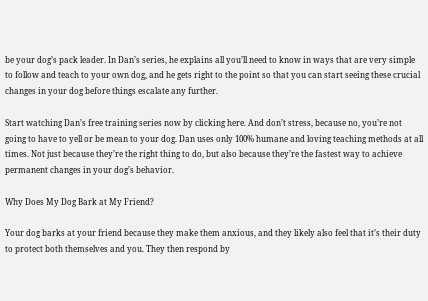be your dog’s pack leader. In Dan’s series, he explains all you’ll need to know in ways that are very simple to follow and teach to your own dog, and he gets right to the point so that you can start seeing these crucial changes in your dog before things escalate any further.

Start watching Dan’s free training series now by clicking here. And don’t stress, because no, you’re not going to have to yell or be mean to your dog. Dan uses only 100% humane and loving teaching methods at all times. Not just because they’re the right thing to do, but also because they’re the fastest way to achieve permanent changes in your dog’s behavior.

Why Does My Dog Bark at My Friend?

Your dog barks at your friend because they make them anxious, and they likely also feel that it’s their duty to protect both themselves and you. They then respond by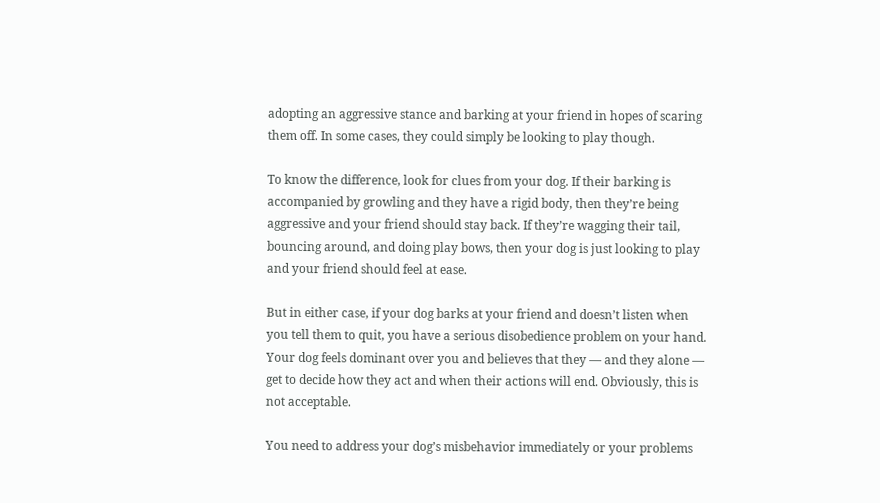adopting an aggressive stance and barking at your friend in hopes of scaring them off. In some cases, they could simply be looking to play though.

To know the difference, look for clues from your dog. If their barking is accompanied by growling and they have a rigid body, then they’re being aggressive and your friend should stay back. If they’re wagging their tail, bouncing around, and doing play bows, then your dog is just looking to play and your friend should feel at ease.

But in either case, if your dog barks at your friend and doesn’t listen when you tell them to quit, you have a serious disobedience problem on your hand. Your dog feels dominant over you and believes that they — and they alone — get to decide how they act and when their actions will end. Obviously, this is not acceptable.

You need to address your dog’s misbehavior immediately or your problems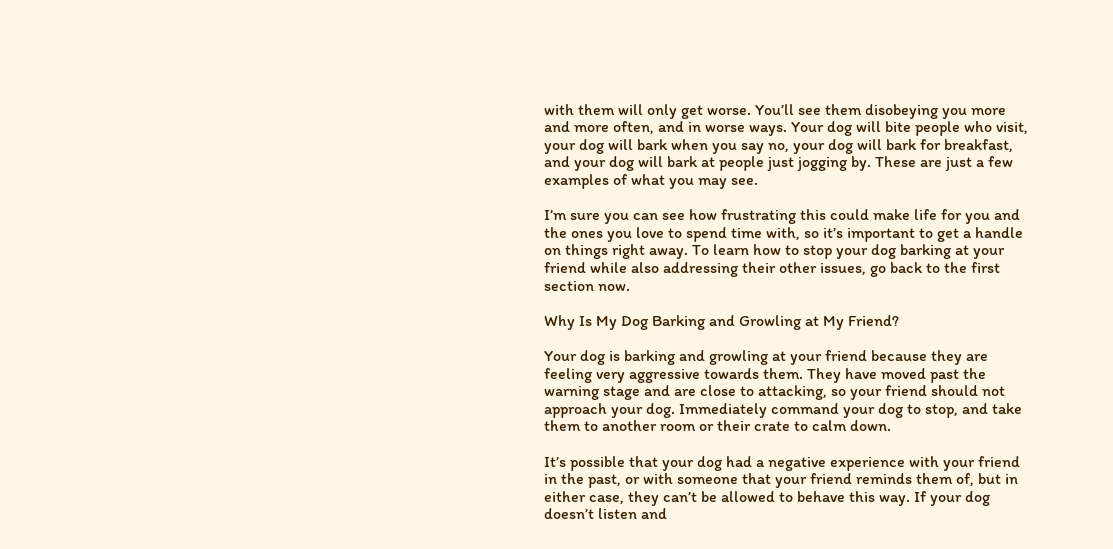with them will only get worse. You’ll see them disobeying you more and more often, and in worse ways. Your dog will bite people who visit, your dog will bark when you say no, your dog will bark for breakfast, and your dog will bark at people just jogging by. These are just a few examples of what you may see.

I’m sure you can see how frustrating this could make life for you and the ones you love to spend time with, so it’s important to get a handle on things right away. To learn how to stop your dog barking at your friend while also addressing their other issues, go back to the first section now.

Why Is My Dog Barking and Growling at My Friend?

Your dog is barking and growling at your friend because they are feeling very aggressive towards them. They have moved past the warning stage and are close to attacking, so your friend should not approach your dog. Immediately command your dog to stop, and take them to another room or their crate to calm down.

It’s possible that your dog had a negative experience with your friend in the past, or with someone that your friend reminds them of, but in either case, they can’t be allowed to behave this way. If your dog doesn’t listen and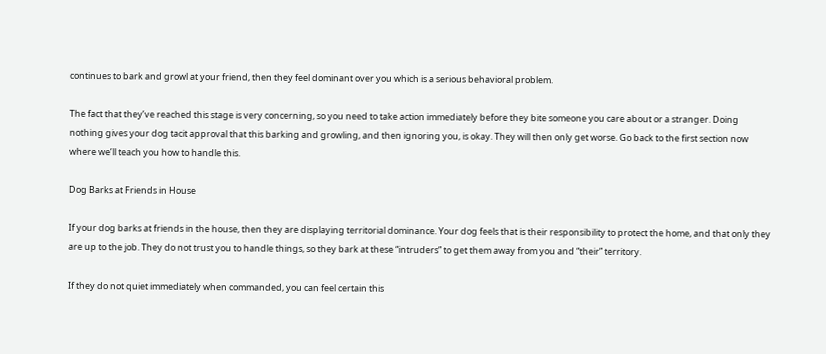continues to bark and growl at your friend, then they feel dominant over you which is a serious behavioral problem.

The fact that they’ve reached this stage is very concerning, so you need to take action immediately before they bite someone you care about or a stranger. Doing nothing gives your dog tacit approval that this barking and growling, and then ignoring you, is okay. They will then only get worse. Go back to the first section now where we’ll teach you how to handle this.

Dog Barks at Friends in House

If your dog barks at friends in the house, then they are displaying territorial dominance. Your dog feels that is their responsibility to protect the home, and that only they are up to the job. They do not trust you to handle things, so they bark at these “intruders” to get them away from you and “their” territory.

If they do not quiet immediately when commanded, you can feel certain this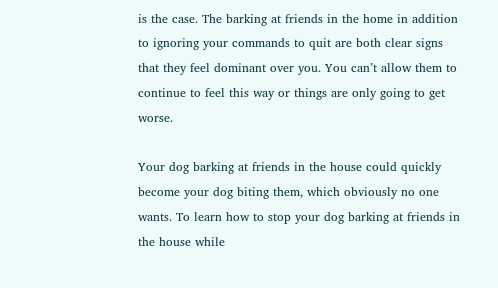is the case. The barking at friends in the home in addition to ignoring your commands to quit are both clear signs that they feel dominant over you. You can’t allow them to continue to feel this way or things are only going to get worse.

Your dog barking at friends in the house could quickly become your dog biting them, which obviously no one wants. To learn how to stop your dog barking at friends in the house while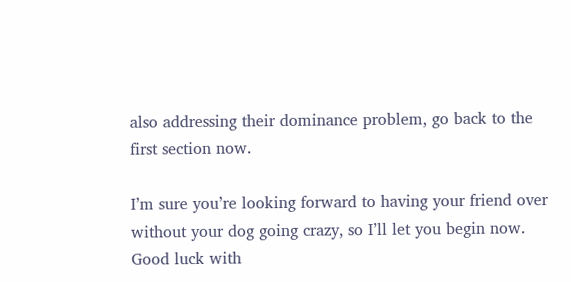also addressing their dominance problem, go back to the first section now.

I’m sure you’re looking forward to having your friend over without your dog going crazy, so I’ll let you begin now. Good luck with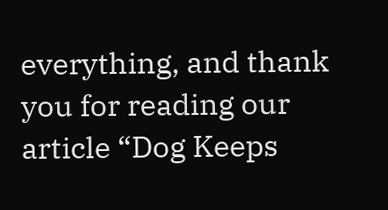everything, and thank you for reading our article “Dog Keeps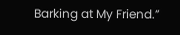Barking at My Friend.”